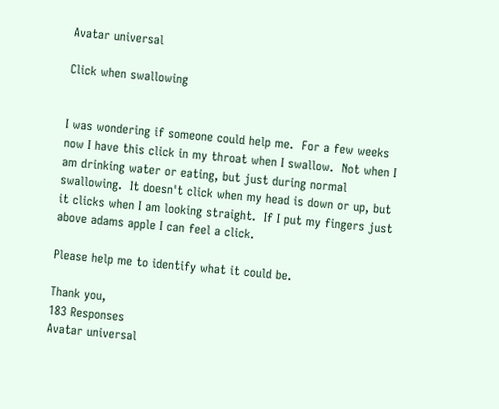Avatar universal

Click when swallowing


I was wondering if someone could help me.  For a few weeks now I have this click in my throat when I swallow.  Not when I am drinking water or eating, but just during normal swallowing.  It doesn't click when my head is down or up, but it clicks when I am looking straight.  If I put my fingers just above adams apple I can feel a click.

Please help me to identify what it could be.

Thank you,
183 Responses
Avatar universal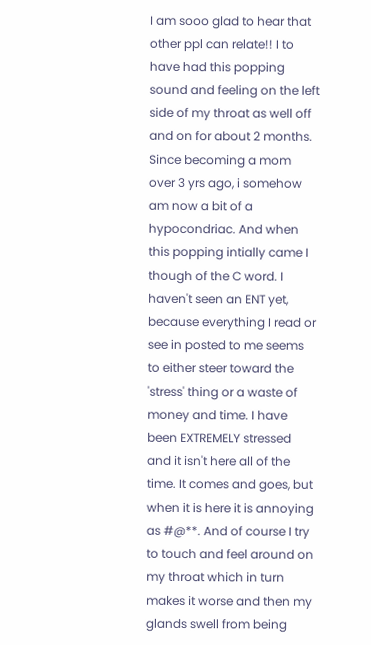I am sooo glad to hear that other ppl can relate!! I to have had this popping sound and feeling on the left side of my throat as well off and on for about 2 months. Since becoming a mom over 3 yrs ago, i somehow am now a bit of a hypocondriac. And when this popping intially came I though of the C word. I haven't seen an ENT yet, because everything I read or see in posted to me seems to either steer toward the 'stress' thing or a waste of money and time. I have been EXTREMELY stressed and it isn't here all of the time. It comes and goes, but when it is here it is annoying as #@**. And of course I try to touch and feel around on my throat which in turn makes it worse and then my glands swell from being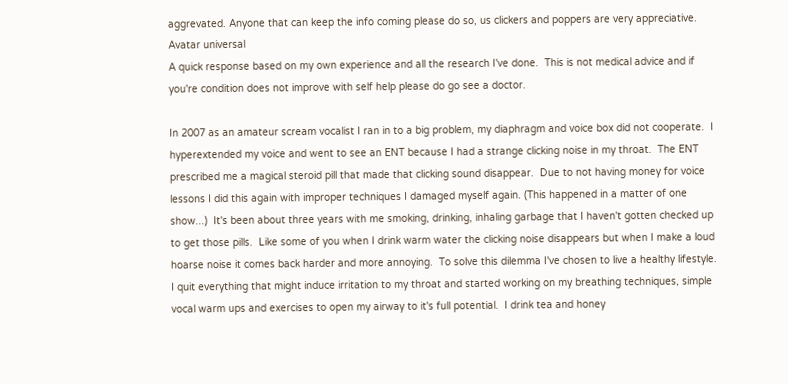aggrevated. Anyone that can keep the info coming please do so, us clickers and poppers are very appreciative.
Avatar universal
A quick response based on my own experience and all the research I've done.  This is not medical advice and if you're condition does not improve with self help please do go see a doctor.

In 2007 as an amateur scream vocalist I ran in to a big problem, my diaphragm and voice box did not cooperate.  I hyperextended my voice and went to see an ENT because I had a strange clicking noise in my throat.  The ENT prescribed me a magical steroid pill that made that clicking sound disappear.  Due to not having money for voice lessons I did this again with improper techniques I damaged myself again. (This happened in a matter of one show...)  It's been about three years with me smoking, drinking, inhaling garbage that I haven't gotten checked up to get those pills.  Like some of you when I drink warm water the clicking noise disappears but when I make a loud hoarse noise it comes back harder and more annoying.  To solve this dilemma I've chosen to live a healthy lifestyle.  I quit everything that might induce irritation to my throat and started working on my breathing techniques, simple vocal warm ups and exercises to open my airway to it's full potential.  I drink tea and honey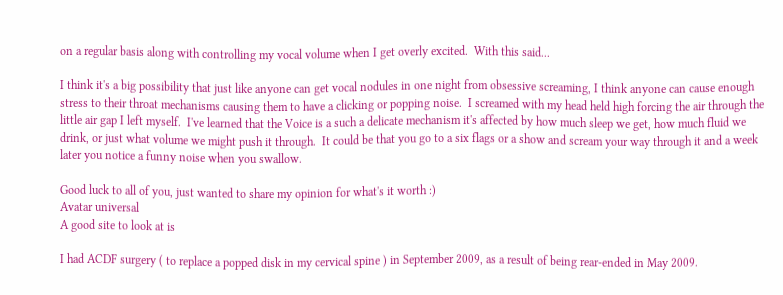on a regular basis along with controlling my vocal volume when I get overly excited.  With this said...

I think it's a big possibility that just like anyone can get vocal nodules in one night from obsessive screaming, I think anyone can cause enough stress to their throat mechanisms causing them to have a clicking or popping noise.  I screamed with my head held high forcing the air through the little air gap I left myself.  I've learned that the Voice is a such a delicate mechanism it's affected by how much sleep we get, how much fluid we drink, or just what volume we might push it through.  It could be that you go to a six flags or a show and scream your way through it and a week later you notice a funny noise when you swallow.

Good luck to all of you, just wanted to share my opinion for what's it worth :)
Avatar universal
A good site to look at is

I had ACDF surgery ( to replace a popped disk in my cervical spine ) in September 2009, as a result of being rear-ended in May 2009.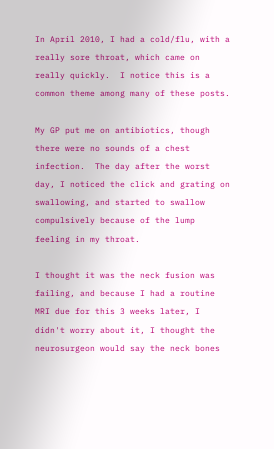In April 2010, I had a cold/flu, with a really sore throat, which came on really quickly.  I notice this is a common theme among many of these posts.

My GP put me on antibiotics, though there were no sounds of a chest infection.  The day after the worst day, I noticed the click and grating on swallowing, and started to swallow compulsively because of the lump feeling in my throat.

I thought it was the neck fusion was failing, and because I had a routine MRI due for this 3 weeks later, I didn't worry about it, I thought the neurosurgeon would say the neck bones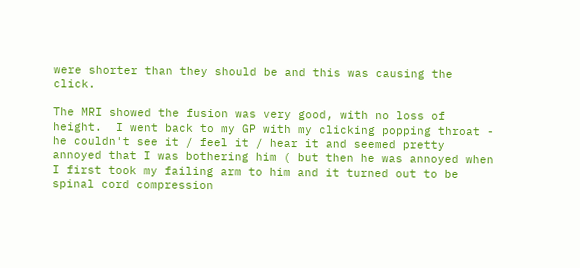were shorter than they should be and this was causing the click.

The MRI showed the fusion was very good, with no loss of height.  I went back to my GP with my clicking popping throat - he couldn't see it / feel it / hear it and seemed pretty annoyed that I was bothering him ( but then he was annoyed when I first took my failing arm to him and it turned out to be spinal cord compression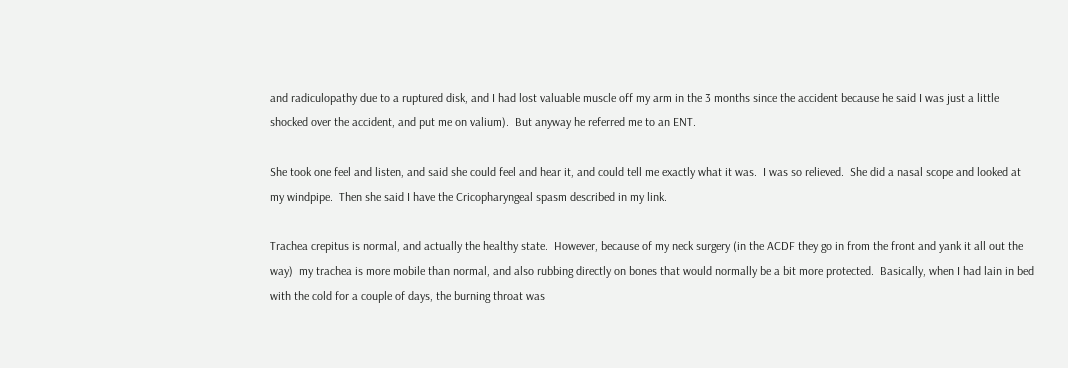and radiculopathy due to a ruptured disk, and I had lost valuable muscle off my arm in the 3 months since the accident because he said I was just a little shocked over the accident, and put me on valium).  But anyway he referred me to an ENT.

She took one feel and listen, and said she could feel and hear it, and could tell me exactly what it was.  I was so relieved.  She did a nasal scope and looked at my windpipe.  Then she said I have the Cricopharyngeal spasm described in my link.

Trachea crepitus is normal, and actually the healthy state.  However, because of my neck surgery (in the ACDF they go in from the front and yank it all out the way)  my trachea is more mobile than normal, and also rubbing directly on bones that would normally be a bit more protected.  Basically, when I had lain in bed with the cold for a couple of days, the burning throat was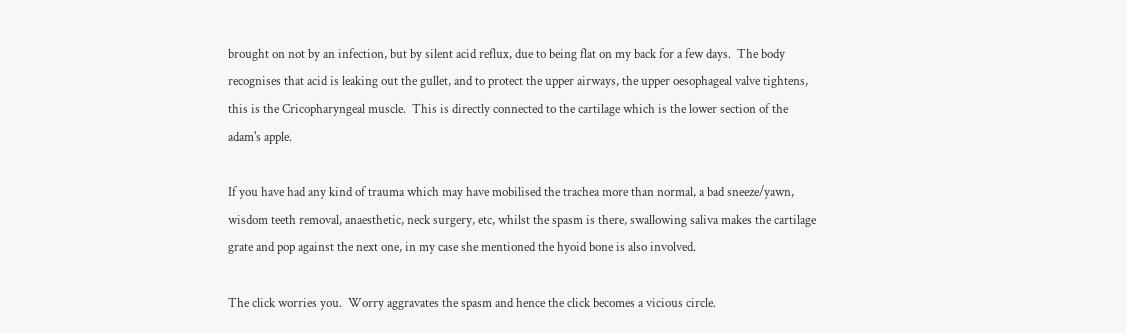brought on not by an infection, but by silent acid reflux, due to being flat on my back for a few days.  The body recognises that acid is leaking out the gullet, and to protect the upper airways, the upper oesophageal valve tightens, this is the Cricopharyngeal muscle.  This is directly connected to the cartilage which is the lower section of the adam's apple.

If you have had any kind of trauma which may have mobilised the trachea more than normal, a bad sneeze/yawn, wisdom teeth removal, anaesthetic, neck surgery, etc, whilst the spasm is there, swallowing saliva makes the cartilage grate and pop against the next one, in my case she mentioned the hyoid bone is also involved.

The click worries you.  Worry aggravates the spasm and hence the click becomes a vicious circle.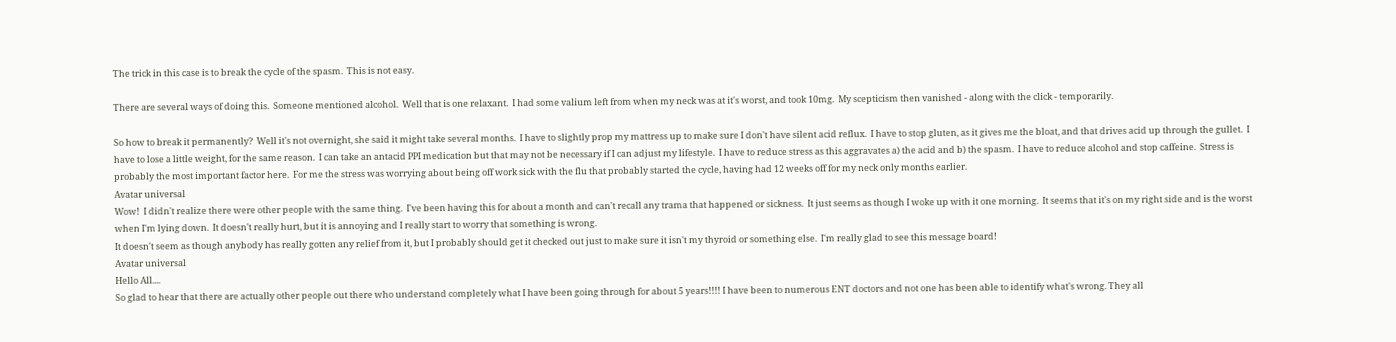The trick in this case is to break the cycle of the spasm.  This is not easy.

There are several ways of doing this.  Someone mentioned alcohol.  Well that is one relaxant.  I had some valium left from when my neck was at it's worst, and took 10mg.  My scepticism then vanished - along with the click - temporarily.

So how to break it permanently?  Well it's not overnight, she said it might take several months.  I have to slightly prop my mattress up to make sure I don't have silent acid reflux.  I have to stop gluten, as it gives me the bloat, and that drives acid up through the gullet.  I have to lose a little weight, for the same reason.  I can take an antacid PPI medication but that may not be necessary if I can adjust my lifestyle.  I have to reduce stress as this aggravates a) the acid and b) the spasm.  I have to reduce alcohol and stop caffeine.  Stress is probably the most important factor here.  For me the stress was worrying about being off work sick with the flu that probably started the cycle, having had 12 weeks off for my neck only months earlier.
Avatar universal
Wow!  I didn't realize there were other people with the same thing.  I've been having this for about a month and can't recall any trama that happened or sickness.  It just seems as though I woke up with it one morning.  It seems that it's on my right side and is the worst when I'm lying down.  It doesn't really hurt, but it is annoying and I really start to worry that something is wrong.
It doesn't seem as though anybody has really gotten any relief from it, but I probably should get it checked out just to make sure it isn't my thyroid or something else.  I'm really glad to see this message board!
Avatar universal
Hello All....
So glad to hear that there are actually other people out there who understand completely what I have been going through for about 5 years!!!! I have been to numerous ENT doctors and not one has been able to identify what's wrong. They all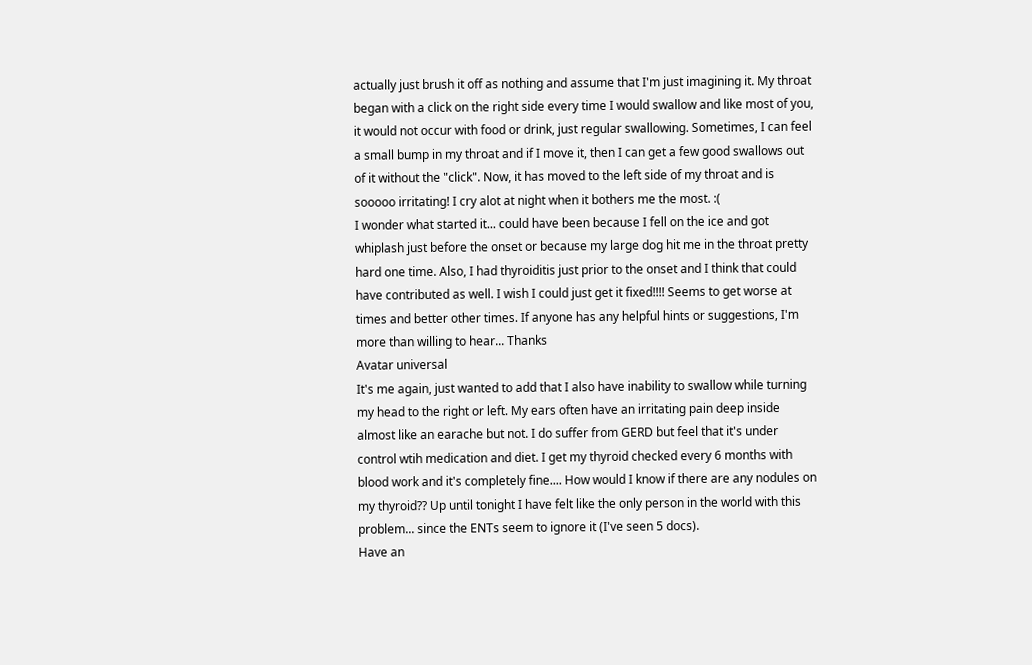actually just brush it off as nothing and assume that I'm just imagining it. My throat began with a click on the right side every time I would swallow and like most of you, it would not occur with food or drink, just regular swallowing. Sometimes, I can feel a small bump in my throat and if I move it, then I can get a few good swallows out of it without the "click". Now, it has moved to the left side of my throat and is sooooo irritating! I cry alot at night when it bothers me the most. :(
I wonder what started it... could have been because I fell on the ice and got whiplash just before the onset or because my large dog hit me in the throat pretty hard one time. Also, I had thyroiditis just prior to the onset and I think that could have contributed as well. I wish I could just get it fixed!!!! Seems to get worse at times and better other times. If anyone has any helpful hints or suggestions, I'm more than willing to hear... Thanks
Avatar universal
It's me again, just wanted to add that I also have inability to swallow while turning my head to the right or left. My ears often have an irritating pain deep inside almost like an earache but not. I do suffer from GERD but feel that it's under control wtih medication and diet. I get my thyroid checked every 6 months with blood work and it's completely fine.... How would I know if there are any nodules on my thyroid?? Up until tonight I have felt like the only person in the world with this problem... since the ENTs seem to ignore it (I've seen 5 docs).
Have an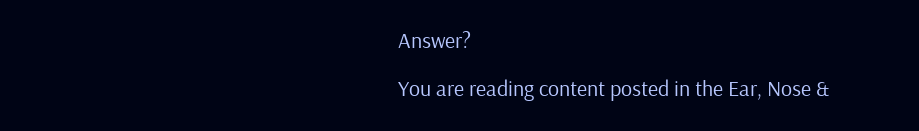Answer?

You are reading content posted in the Ear, Nose &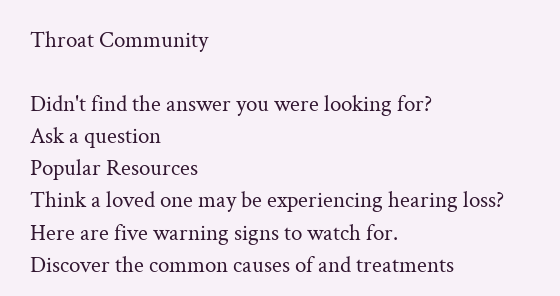Throat Community

Didn't find the answer you were looking for?
Ask a question
Popular Resources
Think a loved one may be experiencing hearing loss? Here are five warning signs to watch for.
Discover the common causes of and treatments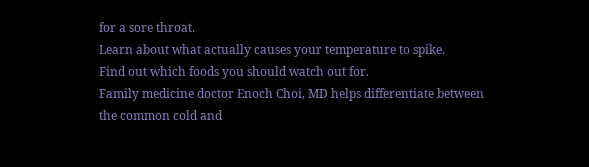for a sore throat.
Learn about what actually causes your temperature to spike.
Find out which foods you should watch out for.
Family medicine doctor Enoch Choi, MD helps differentiate between the common cold and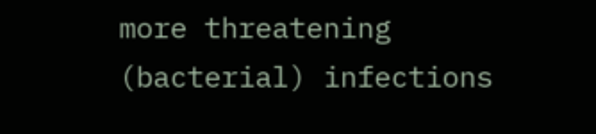more threatening (bacterial) infections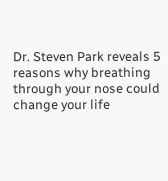Dr. Steven Park reveals 5 reasons why breathing through your nose could change your life